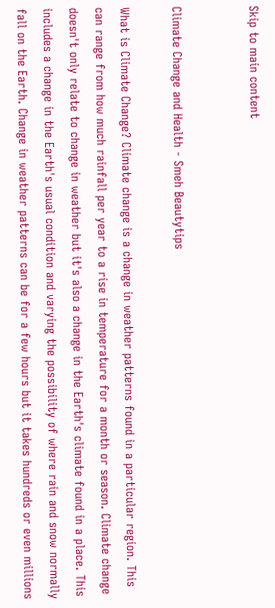Skip to main content


Climate Change and Health - Smeh Beautytips

What is Climate Change? Climate change is a change in weather patterns found in a particular region. This can range from how much rainfall per year to a rise in temperature for a month or season. Climate change doesn't only relate to change in weather but it's also a change in the Earth's climate found in a place. This includes a change in the Earth's usual condition and varying the possibility of where rain and snow normally fall on the Earth. Change in weather patterns can be for a few hours but it takes hundreds or even millions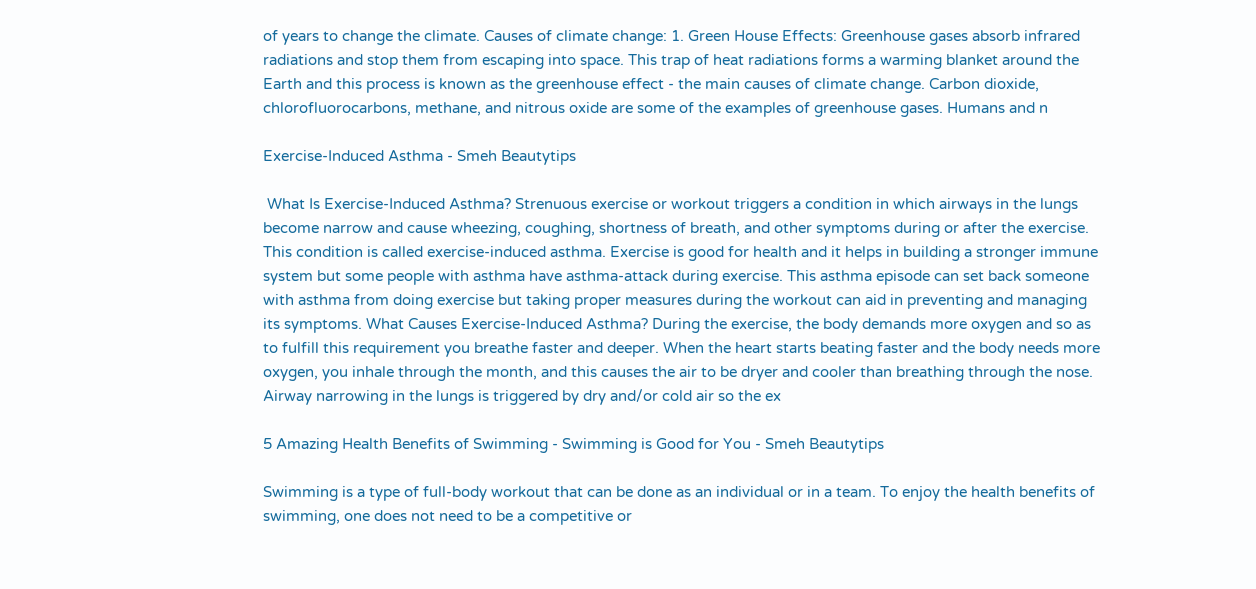of years to change the climate. Causes of climate change: 1. Green House Effects: Greenhouse gases absorb infrared radiations and stop them from escaping into space. This trap of heat radiations forms a warming blanket around the Earth and this process is known as the greenhouse effect - the main causes of climate change. Carbon dioxide, chlorofluorocarbons, methane, and nitrous oxide are some of the examples of greenhouse gases. Humans and n

Exercise-Induced Asthma - Smeh Beautytips

 What Is Exercise-Induced Asthma? Strenuous exercise or workout triggers a condition in which airways in the lungs become narrow and cause wheezing, coughing, shortness of breath, and other symptoms during or after the exercise. This condition is called exercise-induced asthma. Exercise is good for health and it helps in building a stronger immune system but some people with asthma have asthma-attack during exercise. This asthma episode can set back someone with asthma from doing exercise but taking proper measures during the workout can aid in preventing and managing its symptoms. What Causes Exercise-Induced Asthma? During the exercise, the body demands more oxygen and so as to fulfill this requirement you breathe faster and deeper. When the heart starts beating faster and the body needs more oxygen, you inhale through the month, and this causes the air to be dryer and cooler than breathing through the nose.  Airway narrowing in the lungs is triggered by dry and/or cold air so the ex

5 Amazing Health Benefits of Swimming - Swimming is Good for You - Smeh Beautytips

Swimming is a type of full-body workout that can be done as an individual or in a team. To enjoy the health benefits of swimming, one does not need to be a competitive or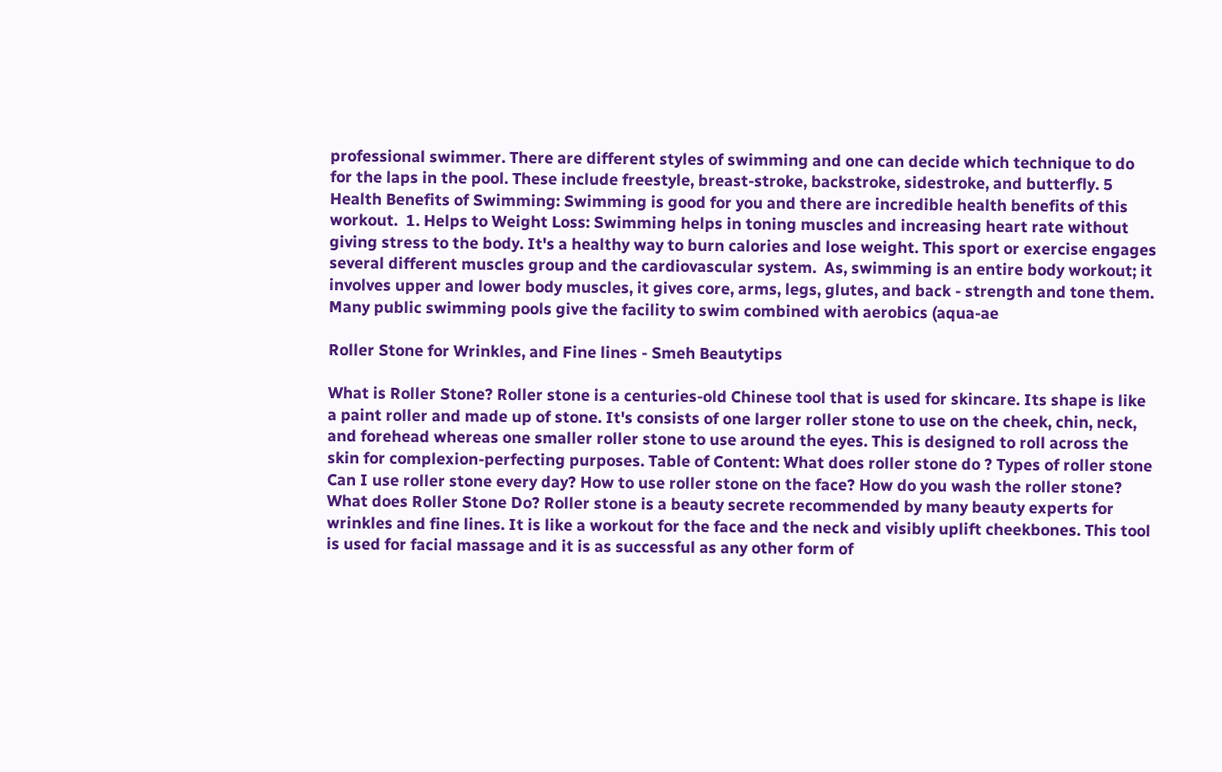professional swimmer. There are different styles of swimming and one can decide which technique to do for the laps in the pool. These include freestyle, breast-stroke, backstroke, sidestroke, and butterfly. 5 Health Benefits of Swimming: Swimming is good for you and there are incredible health benefits of this workout.  1. Helps to Weight Loss: Swimming helps in toning muscles and increasing heart rate without giving stress to the body. It's a healthy way to burn calories and lose weight. This sport or exercise engages several different muscles group and the cardiovascular system.  As, swimming is an entire body workout; it involves upper and lower body muscles, it gives core, arms, legs, glutes, and back - strength and tone them. Many public swimming pools give the facility to swim combined with aerobics (aqua-ae

Roller Stone for Wrinkles, and Fine lines - Smeh Beautytips

What is Roller Stone? Roller stone is a centuries-old Chinese tool that is used for skincare. Its shape is like a paint roller and made up of stone. It's consists of one larger roller stone to use on the cheek, chin, neck, and forehead whereas one smaller roller stone to use around the eyes. This is designed to roll across the skin for complexion-perfecting purposes. Table of Content: What does roller stone do ? Types of roller stone Can I use roller stone every day? How to use roller stone on the face? How do you wash the roller stone? What does Roller Stone Do? Roller stone is a beauty secrete recommended by many beauty experts for wrinkles and fine lines. It is like a workout for the face and the neck and visibly uplift cheekbones. This tool is used for facial massage and it is as successful as any other form of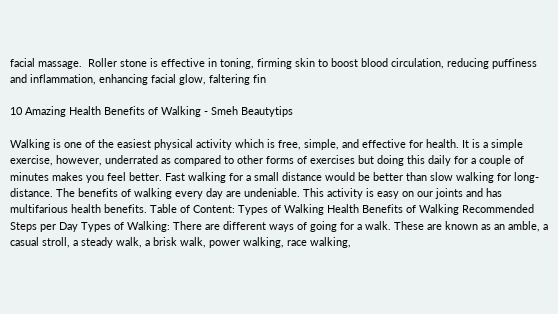facial massage.  Roller stone is effective in toning, firming skin to boost blood circulation, reducing puffiness and inflammation, enhancing facial glow, faltering fin

10 Amazing Health Benefits of Walking - Smeh Beautytips

Walking is one of the easiest physical activity which is free, simple, and effective for health. It is a simple exercise, however, underrated as compared to other forms of exercises but doing this daily for a couple of minutes makes you feel better. Fast walking for a small distance would be better than slow walking for long-distance. The benefits of walking every day are undeniable. This activity is easy on our joints and has multifarious health benefits. Table of Content: Types of Walking Health Benefits of Walking Recommended Steps per Day Types of Walking: There are different ways of going for a walk. These are known as an amble, a casual stroll, a steady walk, a brisk walk, power walking, race walking,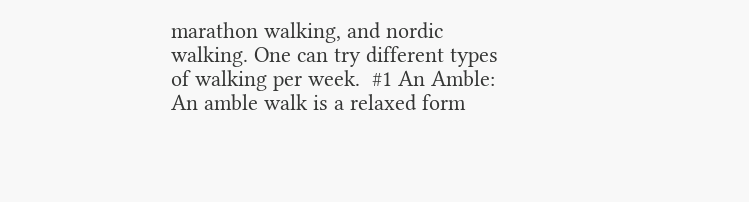marathon walking, and nordic walking. One can try different types of walking per week.  #1 An Amble: An amble walk is a relaxed form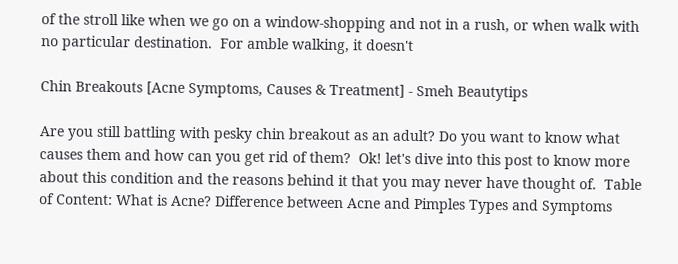of the stroll like when we go on a window-shopping and not in a rush, or when walk with no particular destination.  For amble walking, it doesn't

Chin Breakouts [Acne Symptoms, Causes & Treatment] - Smeh Beautytips

Are you still battling with pesky chin breakout as an adult? Do you want to know what causes them and how can you get rid of them?  Ok! let's dive into this post to know more about this condition and the reasons behind it that you may never have thought of.  Table of Content: What is Acne? Difference between Acne and Pimples Types and Symptoms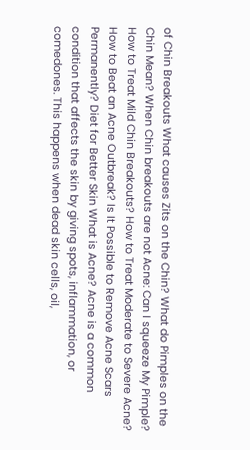of Chin Breakouts What causes Zits on the Chin? What do Pimples on the Chin Mean? When Chin breakouts are not Acne: Can I squeeze My Pimple? How to Treat Mild Chin Breakouts? How to Treat Moderate to Severe Acne? How to Beat an Acne Outbreak? Is It Possible to Remove Acne Scars Permanently? Diet for Better Skin What is Acne? Acne is a common condition that affects the skin by giving spots, inflammation, or comedones. This happens when dead skin cells, oil,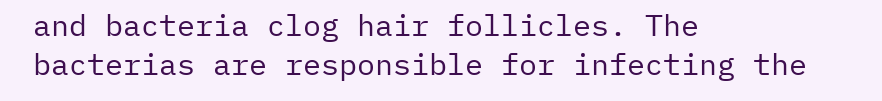and bacteria clog hair follicles. The bacterias are responsible for infecting the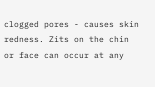clogged pores - causes skin redness. Zits on the chin or face can occur at any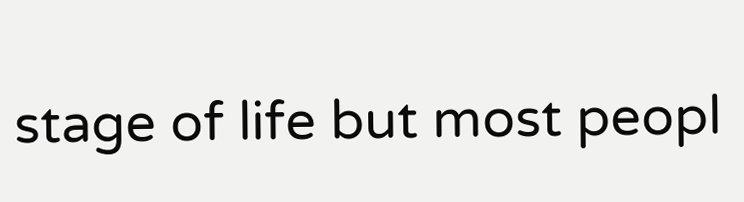stage of life but most peopl